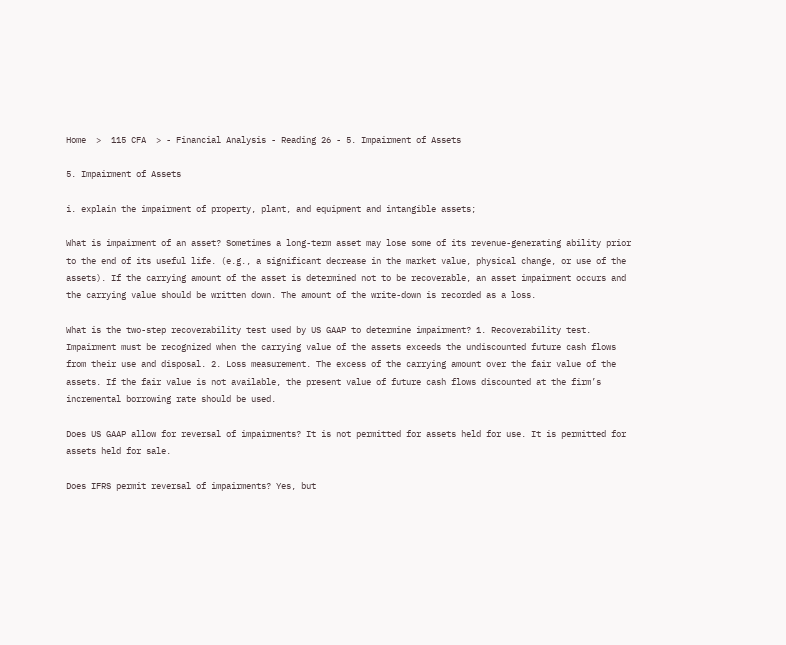Home  >  115 CFA  > - Financial Analysis - Reading 26 - 5. Impairment of Assets

5. Impairment of Assets

i. explain the impairment of property, plant, and equipment and intangible assets;

What is impairment of an asset? Sometimes a long-term asset may lose some of its revenue-generating ability prior to the end of its useful life. (e.g., a significant decrease in the market value, physical change, or use of the assets). If the carrying amount of the asset is determined not to be recoverable, an asset impairment occurs and the carrying value should be written down. The amount of the write-down is recorded as a loss.

What is the two-step recoverability test used by US GAAP to determine impairment? 1. Recoverability test. Impairment must be recognized when the carrying value of the assets exceeds the undiscounted future cash flows from their use and disposal. 2. Loss measurement. The excess of the carrying amount over the fair value of the assets. If the fair value is not available, the present value of future cash flows discounted at the firm’s incremental borrowing rate should be used.

Does US GAAP allow for reversal of impairments? It is not permitted for assets held for use. It is permitted for assets held for sale.

Does IFRS permit reversal of impairments? Yes, but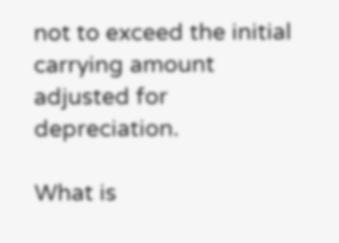not to exceed the initial carrying amount adjusted for depreciation.

What is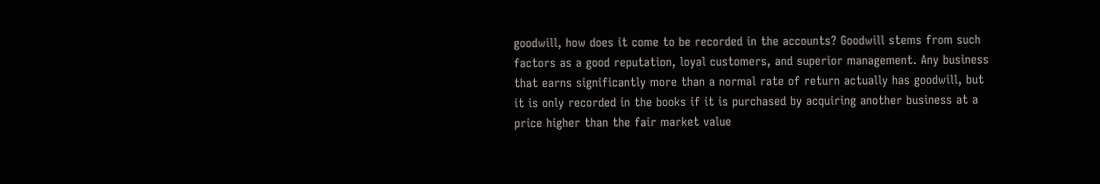goodwill, how does it come to be recorded in the accounts? Goodwill stems from such factors as a good reputation, loyal customers, and superior management. Any business that earns significantly more than a normal rate of return actually has goodwill, but it is only recorded in the books if it is purchased by acquiring another business at a price higher than the fair market value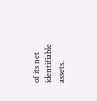of its net identifiable assets.